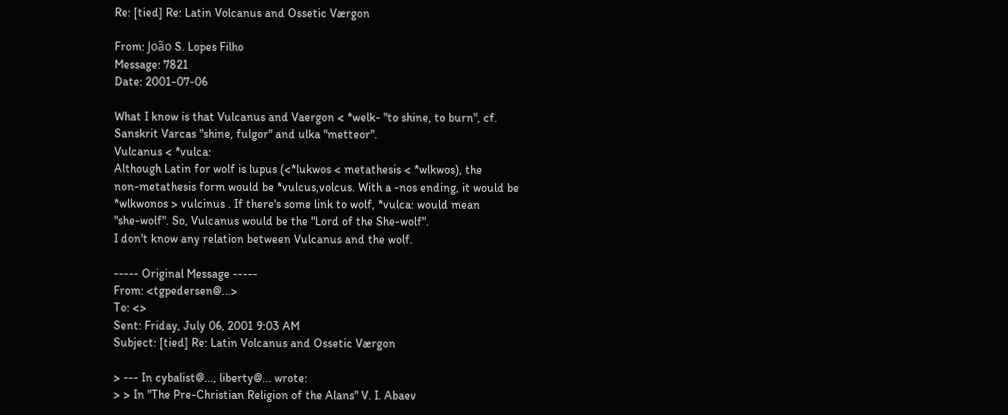Re: [tied] Re: Latin Volcanus and Ossetic Værgon

From: João S. Lopes Filho
Message: 7821
Date: 2001-07-06

What I know is that Vulcanus and Vaergon < *welk- "to shine, to burn", cf.
Sanskrit Varcas "shine, fulgor" and ulka "metteor".
Vulcanus < *vulca:
Although Latin for wolf is lupus (<*lukwos < metathesis < *wlkwos), the
non-metathesis form would be *vulcus,volcus. With a -nos ending, it would be
*wlkwonos > vulcinus . If there's some link to wolf, *vulca: would mean
"she-wolf". So, Vulcanus would be the "Lord of the She-wolf".
I don't know any relation between Vulcanus and the wolf.

----- Original Message -----
From: <tgpedersen@...>
To: <>
Sent: Friday, July 06, 2001 9:03 AM
Subject: [tied] Re: Latin Volcanus and Ossetic Værgon

> --- In cybalist@..., liberty@... wrote:
> > In "The Pre-Christian Religion of the Alans" V. I. Abaev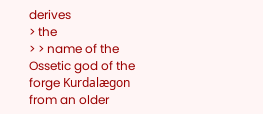derives
> the
> > name of the Ossetic god of the forge Kurdalægon from an older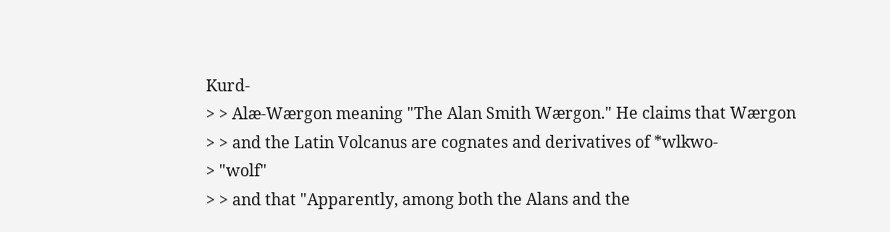Kurd-
> > Alæ-Wærgon meaning "The Alan Smith Wærgon." He claims that Wærgon
> > and the Latin Volcanus are cognates and derivatives of *wlkwo-
> "wolf"
> > and that "Apparently, among both the Alans and the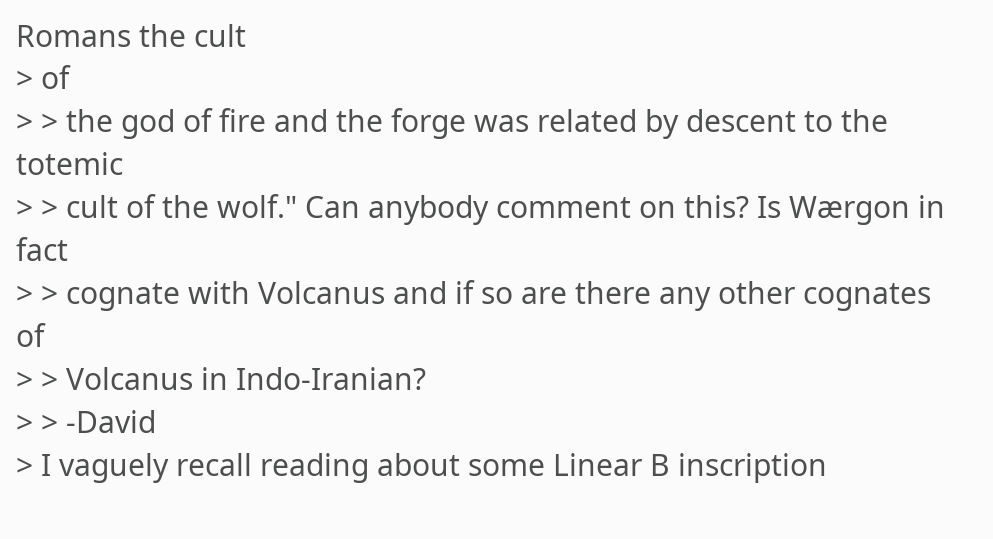Romans the cult
> of
> > the god of fire and the forge was related by descent to the totemic
> > cult of the wolf." Can anybody comment on this? Is Wærgon in fact
> > cognate with Volcanus and if so are there any other cognates of
> > Volcanus in Indo-Iranian?
> > -David
> I vaguely recall reading about some Linear B inscription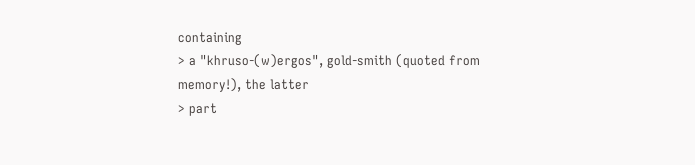containing
> a "khruso-(w)ergos", gold-smith (quoted from memory!), the latter
> part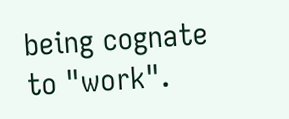being cognate to "work".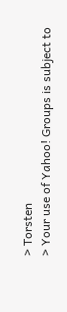> Torsten
> Your use of Yahoo! Groups is subject to